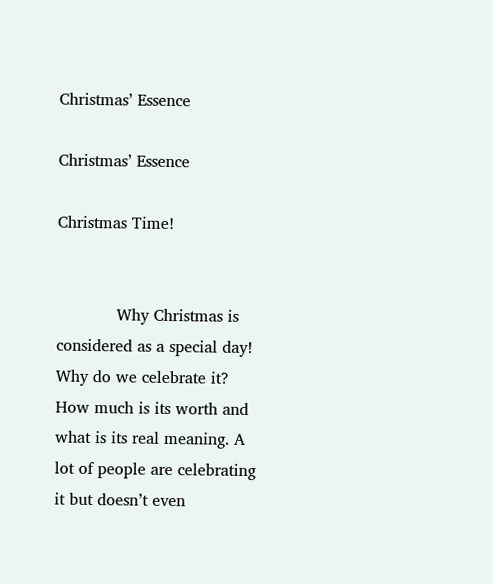Christmas’ Essence

Christmas’ Essence

Christmas Time!


            Why Christmas is considered as a special day! Why do we celebrate it? How much is its worth and what is its real meaning. A lot of people are celebrating it but doesn’t even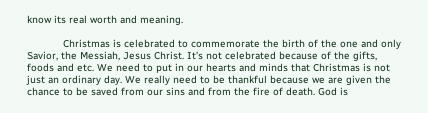know its real worth and meaning.

            Christmas is celebrated to commemorate the birth of the one and only Savior, the Messiah, Jesus Christ. It’s not celebrated because of the gifts, foods and etc. We need to put in our hearts and minds that Christmas is not just an ordinary day. We really need to be thankful because we are given the chance to be saved from our sins and from the fire of death. God is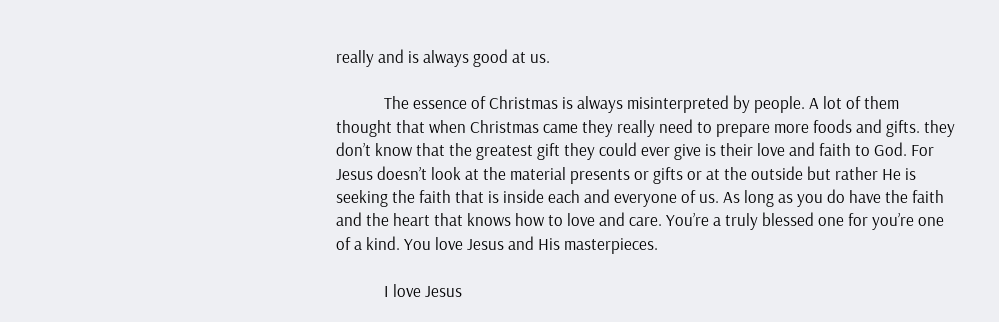really and is always good at us.

            The essence of Christmas is always misinterpreted by people. A lot of them thought that when Christmas came they really need to prepare more foods and gifts. they don’t know that the greatest gift they could ever give is their love and faith to God. For Jesus doesn’t look at the material presents or gifts or at the outside but rather He is seeking the faith that is inside each and everyone of us. As long as you do have the faith and the heart that knows how to love and care. You’re a truly blessed one for you’re one of a kind. You love Jesus and His masterpieces.

            I love Jesus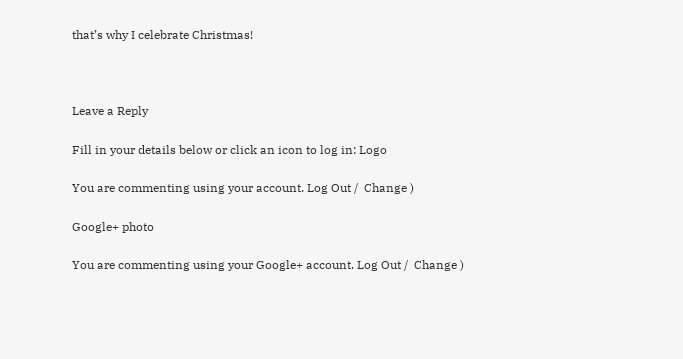that’s why I celebrate Christmas!



Leave a Reply

Fill in your details below or click an icon to log in: Logo

You are commenting using your account. Log Out /  Change )

Google+ photo

You are commenting using your Google+ account. Log Out /  Change )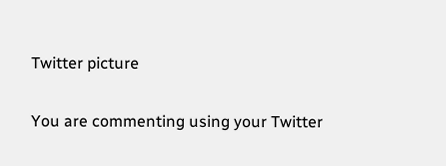Twitter picture

You are commenting using your Twitter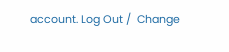account. Log Out /  Change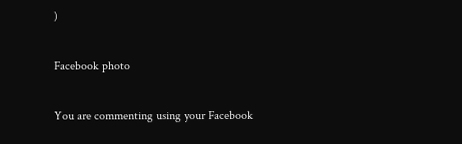)

Facebook photo

You are commenting using your Facebook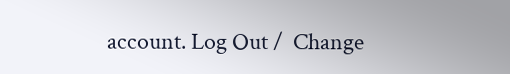account. Log Out /  Change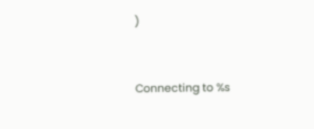)


Connecting to %s